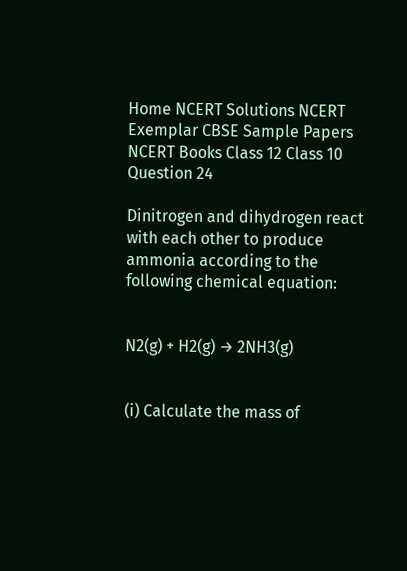Home NCERT Solutions NCERT Exemplar CBSE Sample Papers NCERT Books Class 12 Class 10
Question 24

Dinitrogen and dihydrogen react with each other to produce ammonia according to the following chemical equation:


N2(g) + H2(g) → 2NH3(g)


(i) Calculate the mass of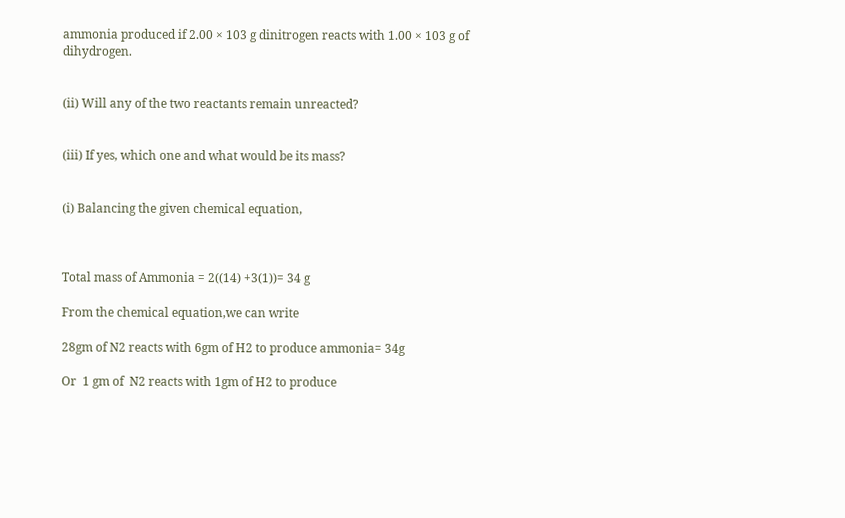ammonia produced if 2.00 × 103 g dinitrogen reacts with 1.00 × 103 g of dihydrogen.


(ii) Will any of the two reactants remain unreacted?


(iii) If yes, which one and what would be its mass?


(i) Balancing the given chemical equation,



Total mass of Ammonia = 2((14) +3(1))= 34 g

From the chemical equation,we can write

28gm of N2 reacts with 6gm of H2 to produce ammonia= 34g

Or  1 gm of  N2 reacts with 1gm of H2 to produce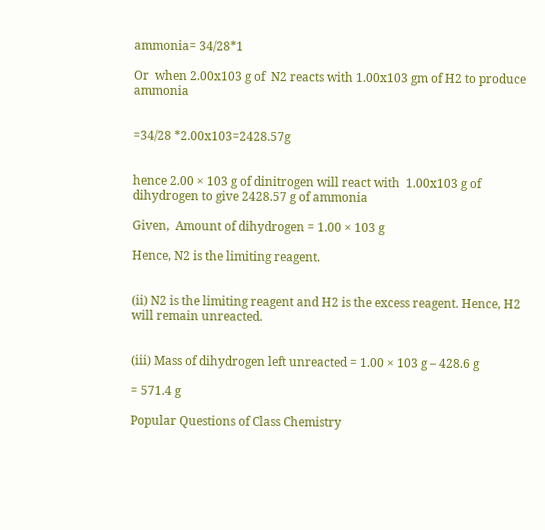ammonia= 34/28*1

Or  when 2.00x103 g of  N2 reacts with 1.00x103 gm of H2 to produce ammonia


=34/28 *2.00x103=2428.57g


hence 2.00 × 103 g of dinitrogen will react with  1.00x103 g of dihydrogen to give 2428.57 g of ammonia

Given,  Amount of dihydrogen = 1.00 × 103 g

Hence, N2 is the limiting reagent.


(ii) N2 is the limiting reagent and H2 is the excess reagent. Hence, H2 will remain unreacted.


(iii) Mass of dihydrogen left unreacted = 1.00 × 103 g – 428.6 g

= 571.4 g

Popular Questions of Class Chemistry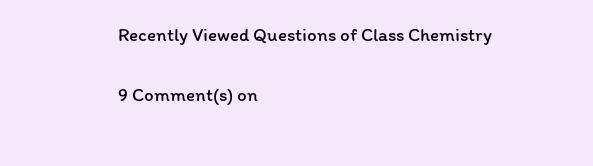Recently Viewed Questions of Class Chemistry

9 Comment(s) on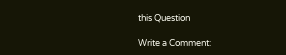this Question

Write a Comment: